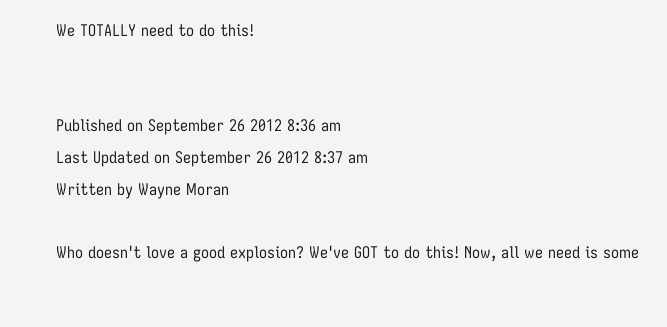We TOTALLY need to do this!


Published on September 26 2012 8:36 am
Last Updated on September 26 2012 8:37 am
Written by Wayne Moran

Who doesn't love a good explosion? We've GOT to do this! Now, all we need is some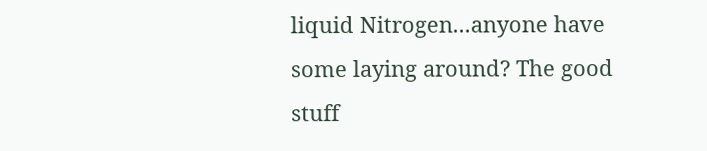liquid Nitrogen...anyone have some laying around? The good stuff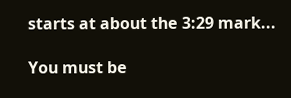starts at about the 3:29 mark...

You must be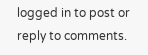logged in to post or reply to comments.